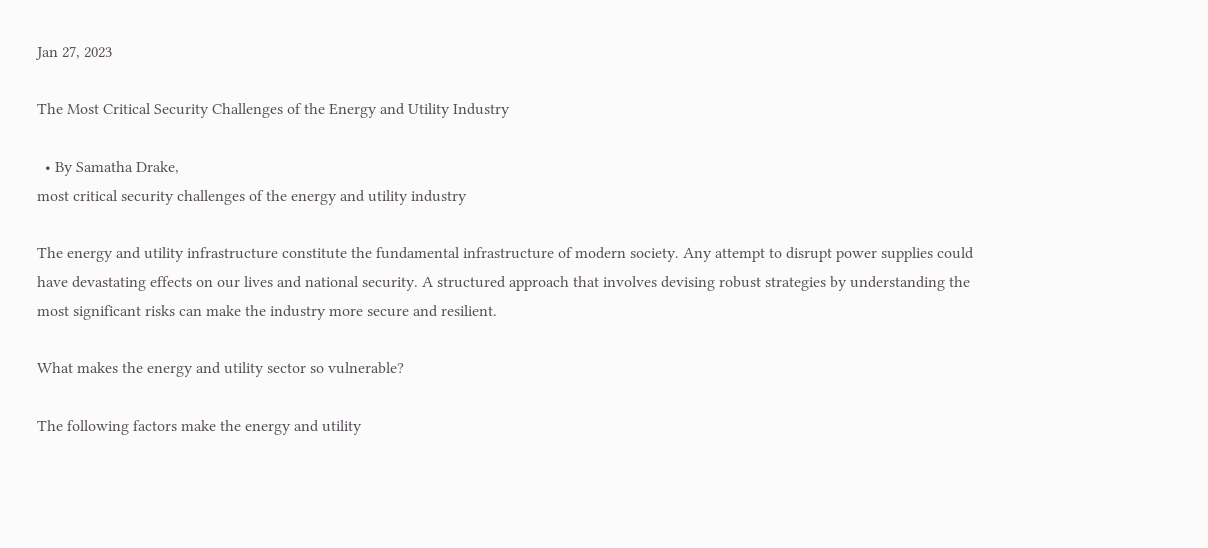Jan 27, 2023

The Most Critical Security Challenges of the Energy and Utility Industry

  • By Samatha Drake,
most critical security challenges of the energy and utility industry

The energy and utility infrastructure constitute the fundamental infrastructure of modern society. Any attempt to disrupt power supplies could have devastating effects on our lives and national security. A structured approach that involves devising robust strategies by understanding the most significant risks can make the industry more secure and resilient.

What makes the energy and utility sector so vulnerable?

The following factors make the energy and utility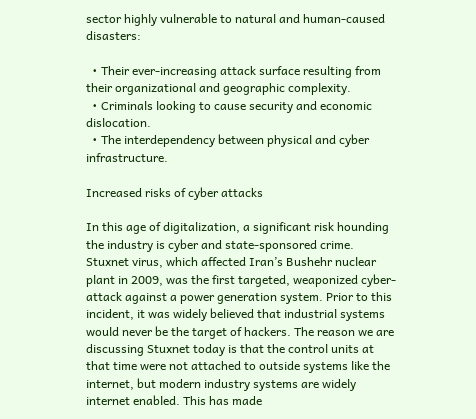sector highly vulnerable to natural and human-caused disasters:

  • Their ever-increasing attack surface resulting from their organizational and geographic complexity.
  • Criminals looking to cause security and economic dislocation.
  • The interdependency between physical and cyber infrastructure.

Increased risks of cyber attacks

In this age of digitalization, a significant risk hounding the industry is cyber and state-sponsored crime. Stuxnet virus, which affected Iran’s Bushehr nuclear plant in 2009, was the first targeted, weaponized cyber-attack against a power generation system. Prior to this incident, it was widely believed that industrial systems would never be the target of hackers. The reason we are discussing Stuxnet today is that the control units at that time were not attached to outside systems like the internet, but modern industry systems are widely internet enabled. This has made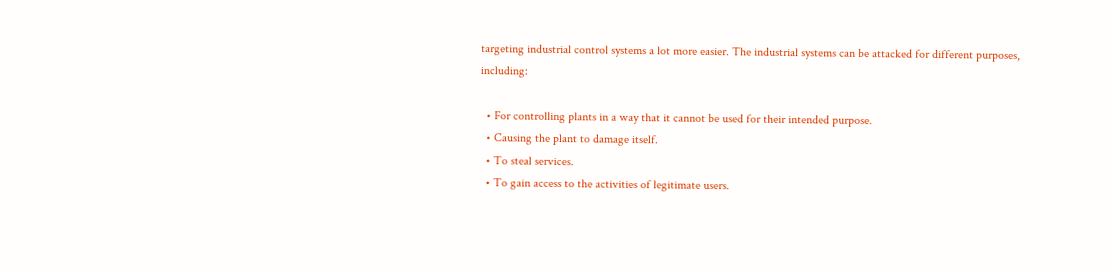targeting industrial control systems a lot more easier. The industrial systems can be attacked for different purposes, including:

  • For controlling plants in a way that it cannot be used for their intended purpose.
  • Causing the plant to damage itself.
  • To steal services.
  • To gain access to the activities of legitimate users.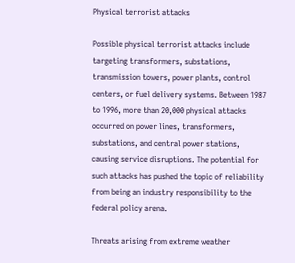Physical terrorist attacks

Possible physical terrorist attacks include targeting transformers, substations, transmission towers, power plants, control centers, or fuel delivery systems. Between 1987 to 1996, more than 20,000 physical attacks occurred on power lines, transformers, substations, and central power stations, causing service disruptions. The potential for such attacks has pushed the topic of reliability from being an industry responsibility to the federal policy arena.

Threats arising from extreme weather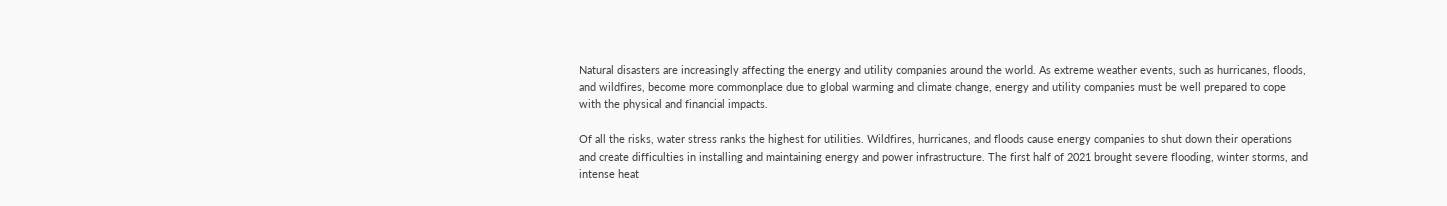Natural disasters are increasingly affecting the energy and utility companies around the world. As extreme weather events, such as hurricanes, floods, and wildfires, become more commonplace due to global warming and climate change, energy and utility companies must be well prepared to cope with the physical and financial impacts.

Of all the risks, water stress ranks the highest for utilities. Wildfires, hurricanes, and floods cause energy companies to shut down their operations and create difficulties in installing and maintaining energy and power infrastructure. The first half of 2021 brought severe flooding, winter storms, and intense heat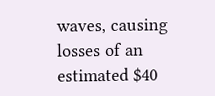waves, causing losses of an estimated $40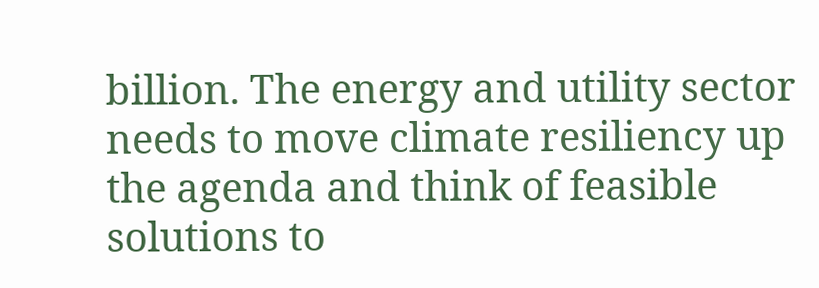billion. The energy and utility sector needs to move climate resiliency up the agenda and think of feasible solutions to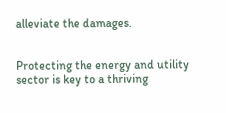alleviate the damages.


Protecting the energy and utility sector is key to a thriving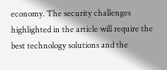economy. The security challenges highlighted in the article will require the best technology solutions and the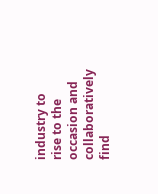industry to rise to the occasion and collaboratively find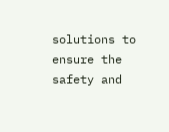solutions to ensure the safety and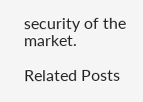security of the market.

Related Posts